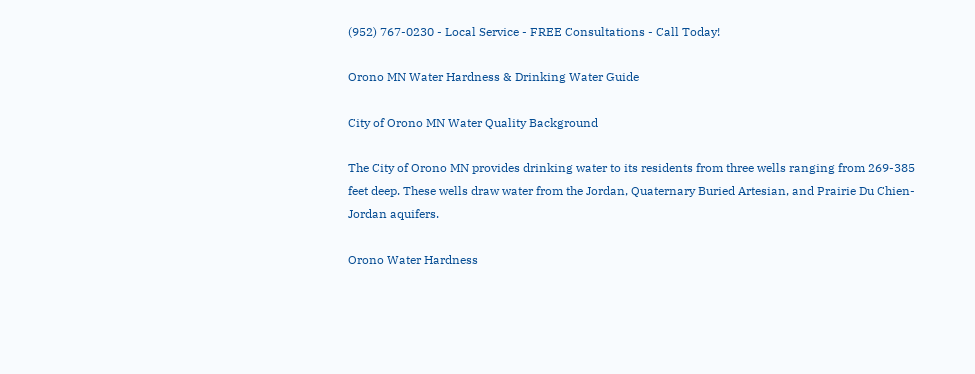(952) 767-0230 - Local Service - FREE Consultations - Call Today!

Orono MN Water Hardness & Drinking Water Guide

City of Orono MN Water Quality Background

The City of Orono MN provides drinking water to its residents from three wells ranging from 269-385 feet deep. These wells draw water from the Jordan, Quaternary Buried Artesian, and Prairie Du Chien-Jordan aquifers.

Orono Water Hardness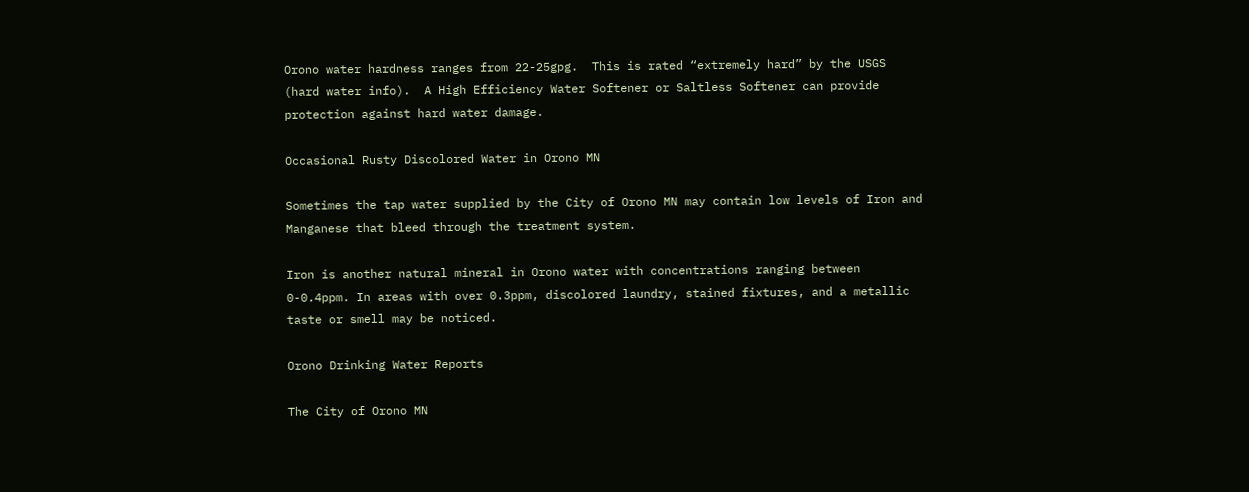Orono water hardness ranges from 22-25gpg.  This is rated “extremely hard” by the USGS (hard water info).  A High Efficiency Water Softener or Saltless Softener can provide protection against hard water damage.

Occasional Rusty Discolored Water in Orono MN

Sometimes the tap water supplied by the City of Orono MN may contain low levels of Iron and Manganese that bleed through the treatment system.

Iron is another natural mineral in Orono water with concentrations ranging between 0-0.4ppm. In areas with over 0.3ppm, discolored laundry, stained fixtures, and a metallic taste or smell may be noticed.

Orono Drinking Water Reports

The City of Orono MN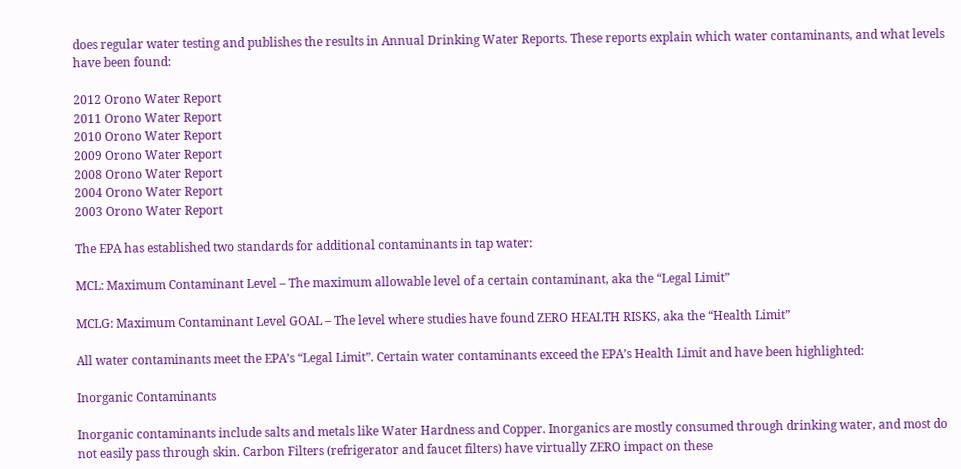does regular water testing and publishes the results in Annual Drinking Water Reports. These reports explain which water contaminants, and what levels have been found:

2012 Orono Water Report
2011 Orono Water Report
2010 Orono Water Report
2009 Orono Water Report
2008 Orono Water Report
2004 Orono Water Report
2003 Orono Water Report

The EPA has established two standards for additional contaminants in tap water:

MCL: Maximum Contaminant Level – The maximum allowable level of a certain contaminant, aka the “Legal Limit”

MCLG: Maximum Contaminant Level GOAL – The level where studies have found ZERO HEALTH RISKS, aka the “Health Limit”

All water contaminants meet the EPA’s “Legal Limit”. Certain water contaminants exceed the EPA’s Health Limit and have been highlighted:

Inorganic Contaminants

Inorganic contaminants include salts and metals like Water Hardness and Copper. Inorganics are mostly consumed through drinking water, and most do not easily pass through skin. Carbon Filters (refrigerator and faucet filters) have virtually ZERO impact on these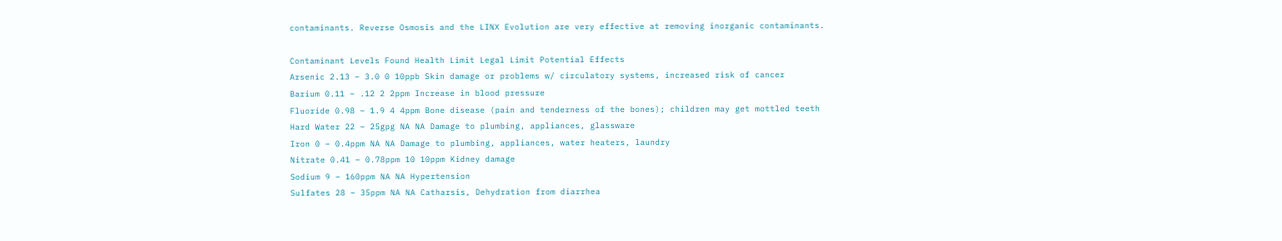contaminants. Reverse Osmosis and the LINX Evolution are very effective at removing inorganic contaminants.

Contaminant Levels Found Health Limit Legal Limit Potential Effects
Arsenic 2.13 – 3.0 0 10ppb Skin damage or problems w/ circulatory systems, increased risk of cancer
Barium 0.11 – .12 2 2ppm Increase in blood pressure
Fluoride 0.98 – 1.9 4 4ppm Bone disease (pain and tenderness of the bones); children may get mottled teeth
Hard Water 22 – 25gpg NA NA Damage to plumbing, appliances, glassware
Iron 0 – 0.4ppm NA NA Damage to plumbing, appliances, water heaters, laundry
Nitrate 0.41 – 0.78ppm 10 10ppm Kidney damage
Sodium 9 – 160ppm NA NA Hypertension
Sulfates 28 – 35ppm NA NA Catharsis, Dehydration from diarrhea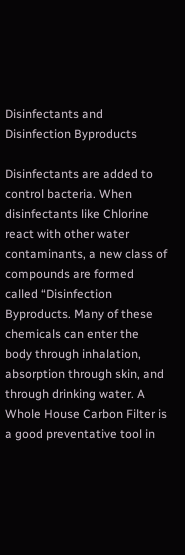Disinfectants and Disinfection Byproducts

Disinfectants are added to control bacteria. When disinfectants like Chlorine react with other water contaminants, a new class of compounds are formed called “Disinfection Byproducts. Many of these chemicals can enter the body through inhalation, absorption through skin, and through drinking water. A Whole House Carbon Filter is a good preventative tool in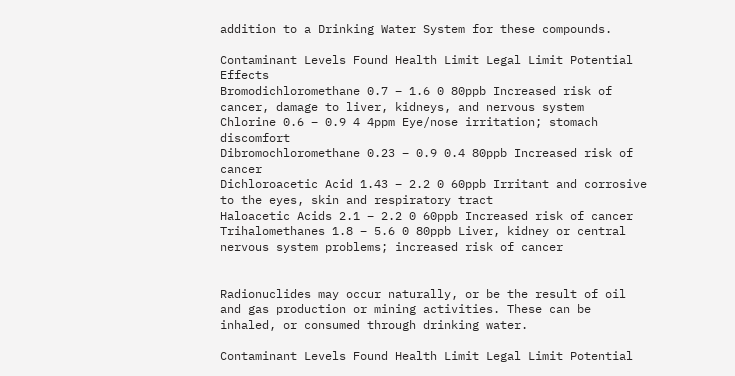addition to a Drinking Water System for these compounds.

Contaminant Levels Found Health Limit Legal Limit Potential Effects
Bromodichloromethane 0.7 – 1.6 0 80ppb Increased risk of cancer, damage to liver, kidneys, and nervous system
Chlorine 0.6 – 0.9 4 4ppm Eye/nose irritation; stomach discomfort
Dibromochloromethane 0.23 – 0.9 0.4 80ppb Increased risk of cancer
Dichloroacetic Acid 1.43 – 2.2 0 60ppb Irritant and corrosive to the eyes, skin and respiratory tract
Haloacetic Acids 2.1 – 2.2 0 60ppb Increased risk of cancer
Trihalomethanes 1.8 – 5.6 0 80ppb Liver, kidney or central nervous system problems; increased risk of cancer


Radionuclides may occur naturally, or be the result of oil and gas production or mining activities. These can be inhaled, or consumed through drinking water.

Contaminant Levels Found Health Limit Legal Limit Potential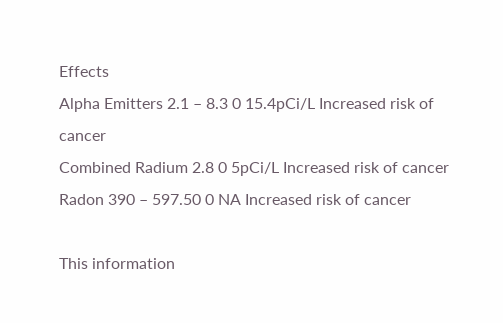Effects
Alpha Emitters 2.1 – 8.3 0 15.4pCi/L Increased risk of cancer
Combined Radium 2.8 0 5pCi/L Increased risk of cancer
Radon 390 – 597.50 0 NA Increased risk of cancer

This information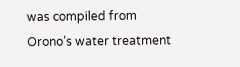was compiled from Orono’s water treatment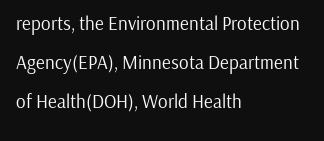reports, the Environmental Protection Agency(EPA), Minnesota Department of Health(DOH), World Health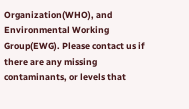Organization(WHO), and Environmental Working Group(EWG). Please contact us if there are any missing contaminants, or levels that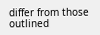differ from those outlined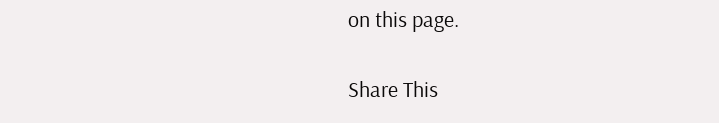on this page.

Share This